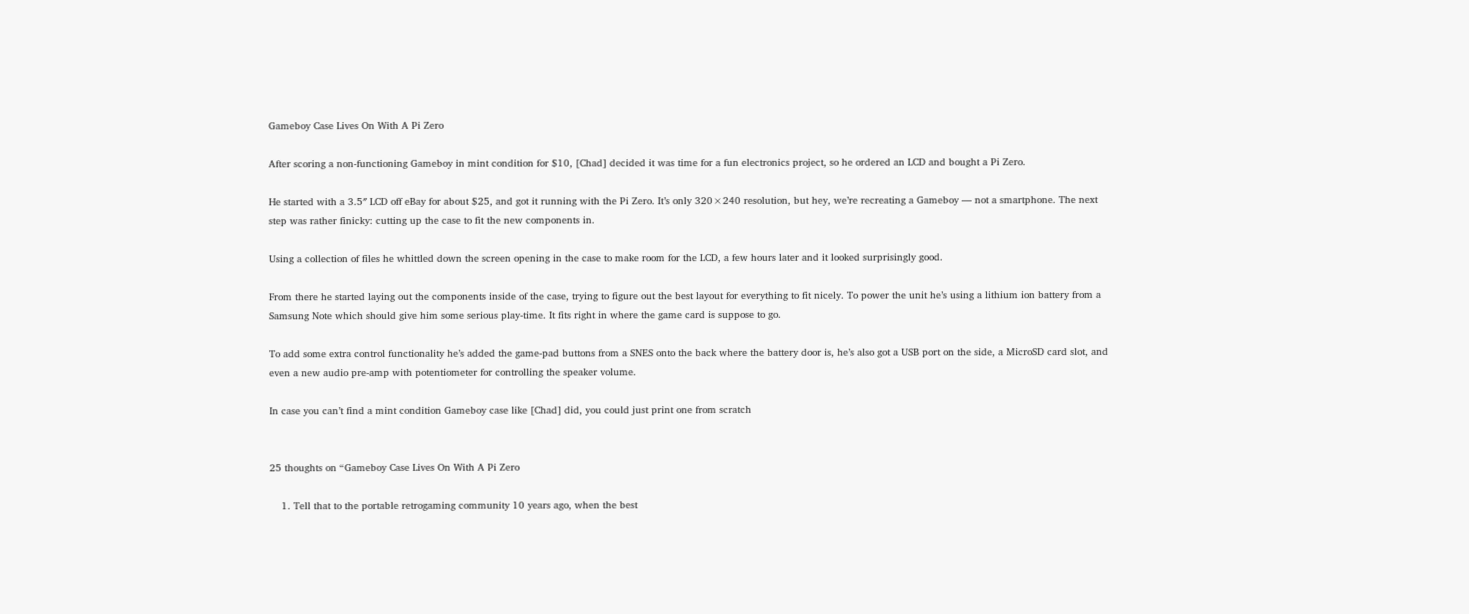Gameboy Case Lives On With A Pi Zero

After scoring a non-functioning Gameboy in mint condition for $10, [Chad] decided it was time for a fun electronics project, so he ordered an LCD and bought a Pi Zero.

He started with a 3.5″ LCD off eBay for about $25, and got it running with the Pi Zero. It’s only 320×240 resolution, but hey, we’re recreating a Gameboy — not a smartphone. The next step was rather finicky: cutting up the case to fit the new components in.

Using a collection of files he whittled down the screen opening in the case to make room for the LCD, a few hours later and it looked surprisingly good.

From there he started laying out the components inside of the case, trying to figure out the best layout for everything to fit nicely. To power the unit he’s using a lithium ion battery from a Samsung Note which should give him some serious play-time. It fits right in where the game card is suppose to go.

To add some extra control functionality he’s added the game-pad buttons from a SNES onto the back where the battery door is, he’s also got a USB port on the side, a MicroSD card slot, and even a new audio pre-amp with potentiometer for controlling the speaker volume.

In case you can’t find a mint condition Gameboy case like [Chad] did, you could just print one from scratch


25 thoughts on “Gameboy Case Lives On With A Pi Zero

    1. Tell that to the portable retrogaming community 10 years ago, when the best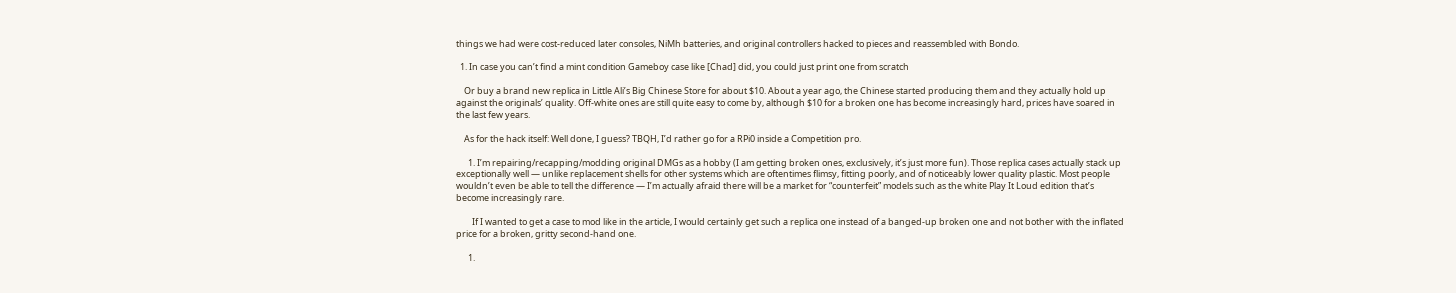things we had were cost-reduced later consoles, NiMh batteries, and original controllers hacked to pieces and reassembled with Bondo.

  1. In case you can’t find a mint condition Gameboy case like [Chad] did, you could just print one from scratch

    Or buy a brand new replica in Little Ali’s Big Chinese Store for about $10. About a year ago, the Chinese started producing them and they actually hold up against the originals’ quality. Off-white ones are still quite easy to come by, although $10 for a broken one has become increasingly hard, prices have soared in the last few years.

    As for the hack itself: Well done, I guess? TBQH, I’d rather go for a RPi0 inside a Competition pro.

      1. I’m repairing/recapping/modding original DMGs as a hobby (I am getting broken ones, exclusively, it’s just more fun). Those replica cases actually stack up exceptionally well — unlike replacement shells for other systems which are oftentimes flimsy, fitting poorly, and of noticeably lower quality plastic. Most people wouldn’t even be able to tell the difference — I’m actually afraid there will be a market for “counterfeit” models such as the white Play It Loud edition that’s become increasingly rare.

        If I wanted to get a case to mod like in the article, I would certainly get such a replica one instead of a banged-up broken one and not bother with the inflated price for a broken, gritty second-hand one.

      1.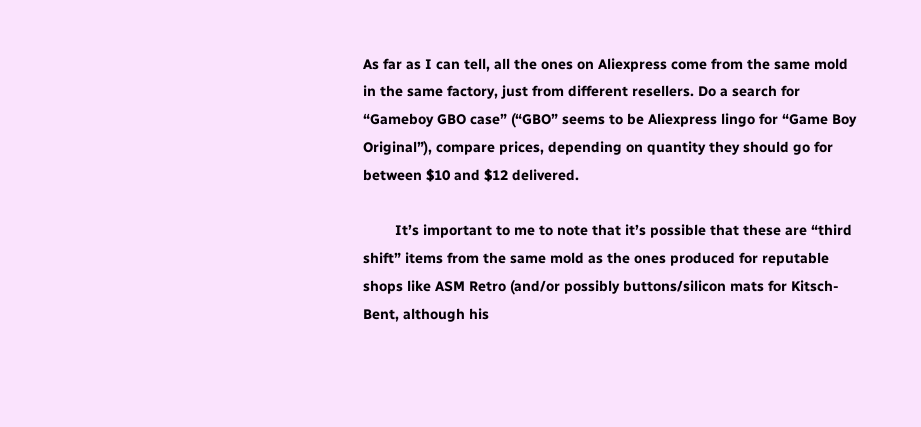As far as I can tell, all the ones on Aliexpress come from the same mold in the same factory, just from different resellers. Do a search for “Gameboy GBO case” (“GBO” seems to be Aliexpress lingo for “Game Boy Original”), compare prices, depending on quantity they should go for between $10 and $12 delivered.

        It’s important to me to note that it’s possible that these are “third shift” items from the same mold as the ones produced for reputable shops like ASM Retro (and/or possibly buttons/silicon mats for Kitsch-Bent, although his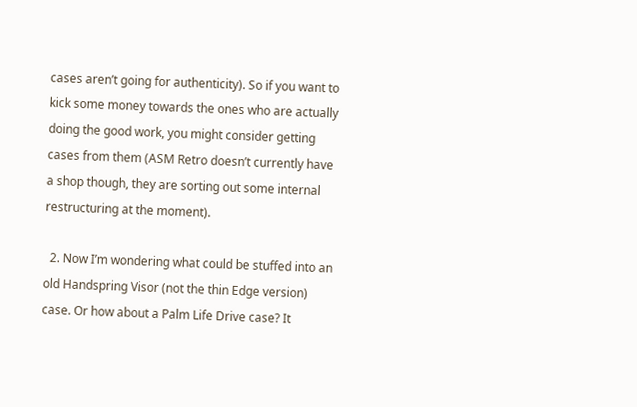cases aren’t going for authenticity). So if you want to kick some money towards the ones who are actually doing the good work, you might consider getting cases from them (ASM Retro doesn’t currently have a shop though, they are sorting out some internal restructuring at the moment).

  2. Now I’m wondering what could be stuffed into an old Handspring Visor (not the thin Edge version) case. Or how about a Palm Life Drive case? It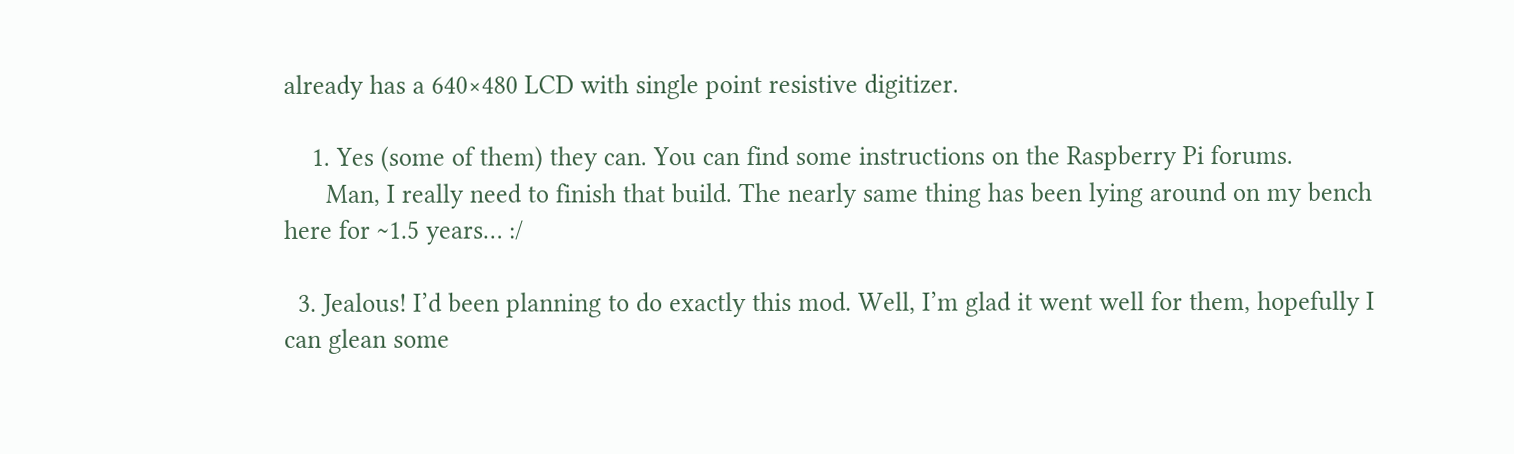already has a 640×480 LCD with single point resistive digitizer.

    1. Yes (some of them) they can. You can find some instructions on the Raspberry Pi forums.
      Man, I really need to finish that build. The nearly same thing has been lying around on my bench here for ~1.5 years… :/

  3. Jealous! I’d been planning to do exactly this mod. Well, I’m glad it went well for them, hopefully I can glean some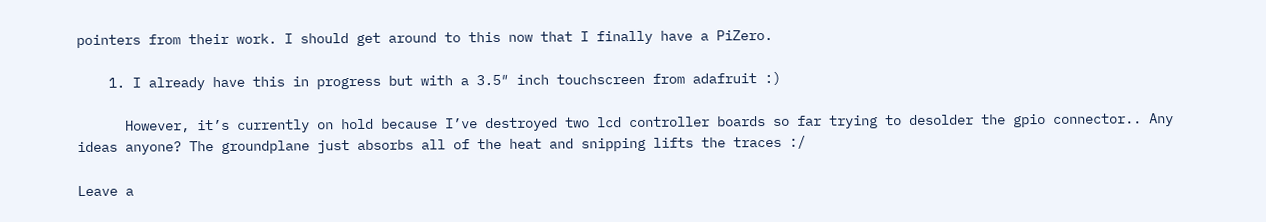pointers from their work. I should get around to this now that I finally have a PiZero.

    1. I already have this in progress but with a 3.5″ inch touchscreen from adafruit :)

      However, it’s currently on hold because I’ve destroyed two lcd controller boards so far trying to desolder the gpio connector.. Any ideas anyone? The groundplane just absorbs all of the heat and snipping lifts the traces :/

Leave a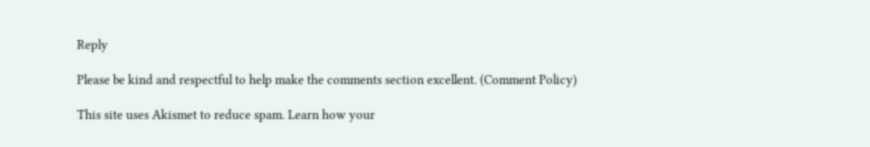Reply

Please be kind and respectful to help make the comments section excellent. (Comment Policy)

This site uses Akismet to reduce spam. Learn how your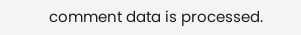comment data is processed.